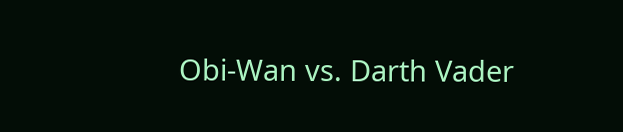Obi-Wan vs. Darth Vader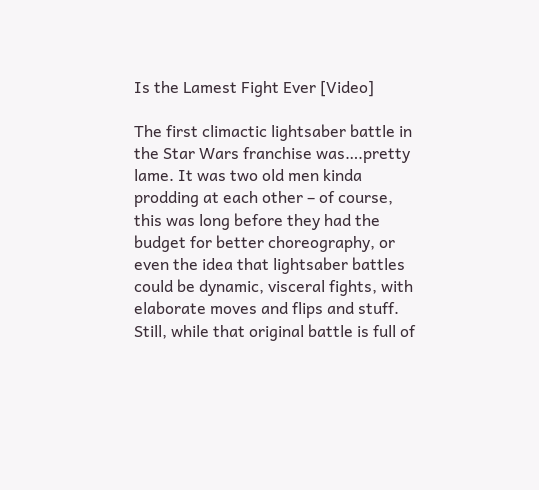Is the Lamest Fight Ever [Video]

The first climactic lightsaber battle in the Star Wars franchise was….pretty lame. It was two old men kinda prodding at each other – of course, this was long before they had the budget for better choreography, or even the idea that lightsaber battles could be dynamic, visceral fights, with elaborate moves and flips and stuff. Still, while that original battle is full of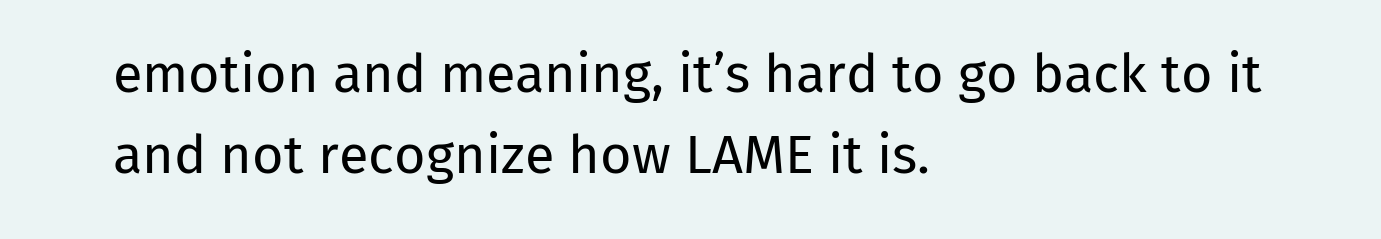emotion and meaning, it’s hard to go back to it and not recognize how LAME it is.